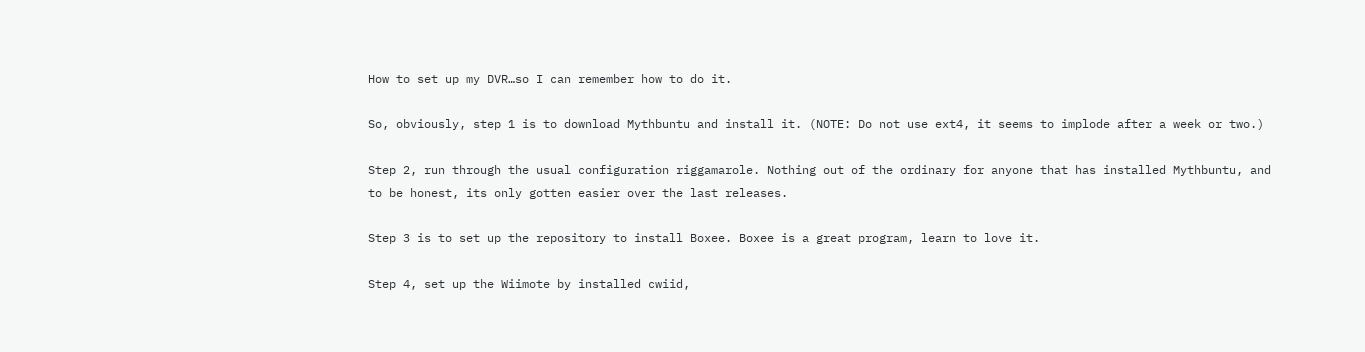How to set up my DVR…so I can remember how to do it.

So, obviously, step 1 is to download Mythbuntu and install it. (NOTE: Do not use ext4, it seems to implode after a week or two.)

Step 2, run through the usual configuration riggamarole. Nothing out of the ordinary for anyone that has installed Mythbuntu, and to be honest, its only gotten easier over the last releases.

Step 3 is to set up the repository to install Boxee. Boxee is a great program, learn to love it.

Step 4, set up the Wiimote by installed cwiid,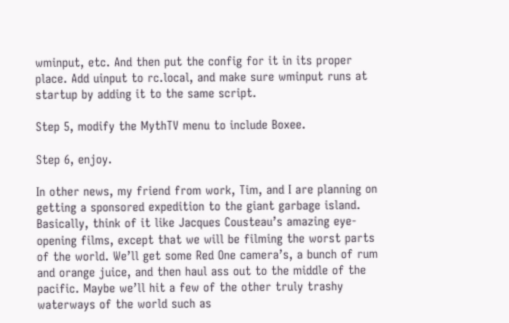wminput, etc. And then put the config for it in its proper place. Add uinput to rc.local, and make sure wminput runs at startup by adding it to the same script.

Step 5, modify the MythTV menu to include Boxee.

Step 6, enjoy.

In other news, my friend from work, Tim, and I are planning on getting a sponsored expedition to the giant garbage island. Basically, think of it like Jacques Cousteau’s amazing eye-opening films, except that we will be filming the worst parts of the world. We’ll get some Red One camera’s, a bunch of rum and orange juice, and then haul ass out to the middle of the pacific. Maybe we’ll hit a few of the other truly trashy waterways of the world such as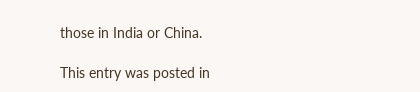those in India or China.

This entry was posted in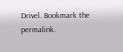Drivel. Bookmark the permalink.